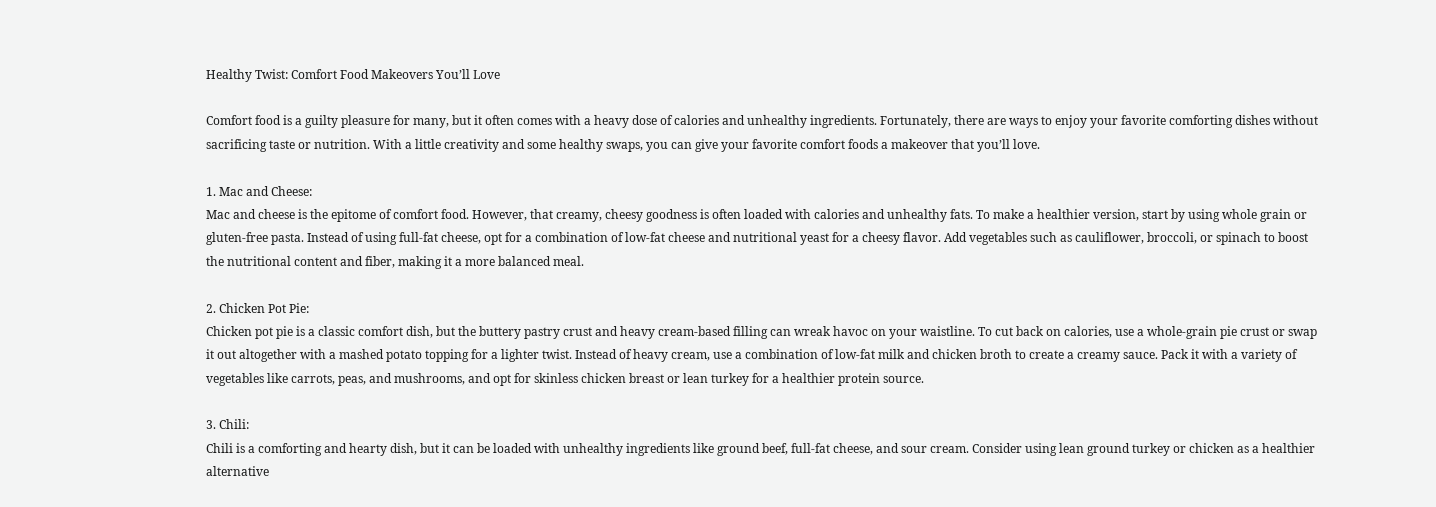Healthy Twist: Comfort Food Makeovers You’ll Love

Comfort food is a guilty pleasure for many, but it often comes with a heavy dose of calories and unhealthy ingredients. Fortunately, there are ways to enjoy your favorite comforting dishes without sacrificing taste or nutrition. With a little creativity and some healthy swaps, you can give your favorite comfort foods a makeover that you’ll love.

1. Mac and Cheese:
Mac and cheese is the epitome of comfort food. However, that creamy, cheesy goodness is often loaded with calories and unhealthy fats. To make a healthier version, start by using whole grain or gluten-free pasta. Instead of using full-fat cheese, opt for a combination of low-fat cheese and nutritional yeast for a cheesy flavor. Add vegetables such as cauliflower, broccoli, or spinach to boost the nutritional content and fiber, making it a more balanced meal.

2. Chicken Pot Pie:
Chicken pot pie is a classic comfort dish, but the buttery pastry crust and heavy cream-based filling can wreak havoc on your waistline. To cut back on calories, use a whole-grain pie crust or swap it out altogether with a mashed potato topping for a lighter twist. Instead of heavy cream, use a combination of low-fat milk and chicken broth to create a creamy sauce. Pack it with a variety of vegetables like carrots, peas, and mushrooms, and opt for skinless chicken breast or lean turkey for a healthier protein source.

3. Chili:
Chili is a comforting and hearty dish, but it can be loaded with unhealthy ingredients like ground beef, full-fat cheese, and sour cream. Consider using lean ground turkey or chicken as a healthier alternative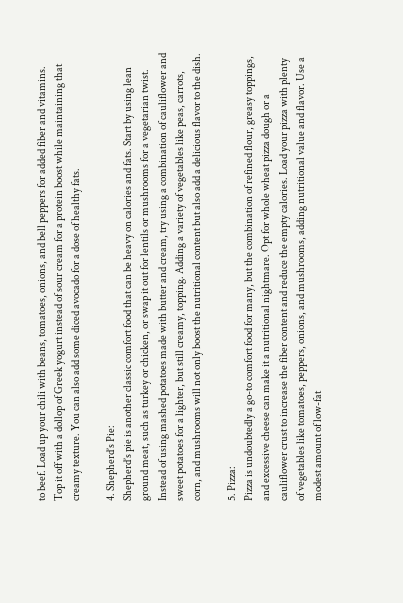to beef. Load up your chili with beans, tomatoes, onions, and bell peppers for added fiber and vitamins. Top it off with a dollop of Greek yogurt instead of sour cream for a protein boost while maintaining that creamy texture. You can also add some diced avocado for a dose of healthy fats.

4. Shepherd’s Pie:
Shepherd’s pie is another classic comfort food that can be heavy on calories and fats. Start by using lean ground meat, such as turkey or chicken, or swap it out for lentils or mushrooms for a vegetarian twist. Instead of using mashed potatoes made with butter and cream, try using a combination of cauliflower and sweet potatoes for a lighter, but still creamy, topping. Adding a variety of vegetables like peas, carrots, corn, and mushrooms will not only boost the nutritional content but also add a delicious flavor to the dish.

5. Pizza:
Pizza is undoubtedly a go-to comfort food for many, but the combination of refined flour, greasy toppings, and excessive cheese can make it a nutritional nightmare. Opt for whole wheat pizza dough or a cauliflower crust to increase the fiber content and reduce the empty calories. Load your pizza with plenty of vegetables like tomatoes, peppers, onions, and mushrooms, adding nutritional value and flavor. Use a modest amount of low-fat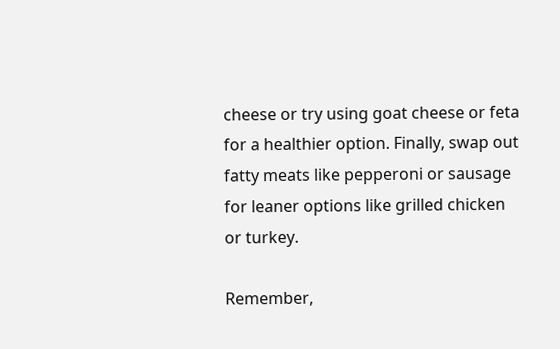cheese or try using goat cheese or feta for a healthier option. Finally, swap out fatty meats like pepperoni or sausage for leaner options like grilled chicken or turkey.

Remember,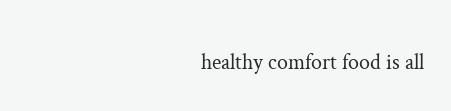healthy comfort food is all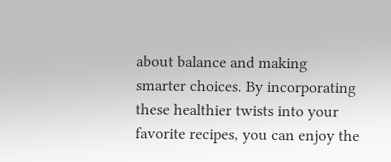about balance and making smarter choices. By incorporating these healthier twists into your favorite recipes, you can enjoy the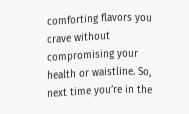comforting flavors you crave without compromising your health or waistline. So, next time you’re in the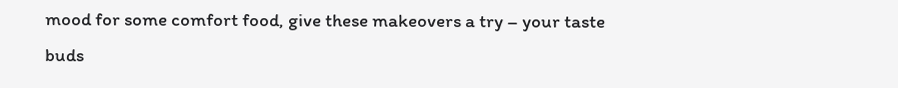mood for some comfort food, give these makeovers a try – your taste buds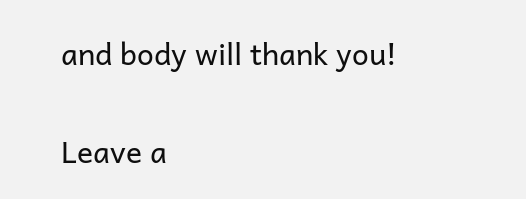and body will thank you!

Leave a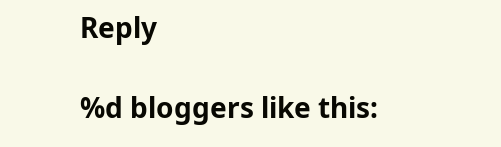Reply

%d bloggers like this: